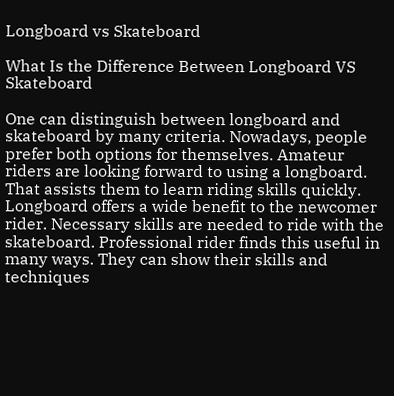Longboard vs Skateboard

What Is the Difference Between Longboard VS Skateboard

One can distinguish between longboard and skateboard by many criteria. Nowadays, people prefer both options for themselves. Amateur riders are looking forward to using a longboard. That assists them to learn riding skills quickly. Longboard offers a wide benefit to the newcomer rider. Necessary skills are needed to ride with the skateboard. Professional rider finds this useful in many ways. They can show their skills and techniques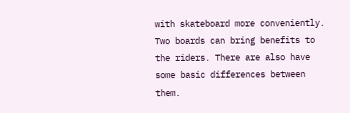with skateboard more conveniently. Two boards can bring benefits to the riders. There are also have some basic differences between them.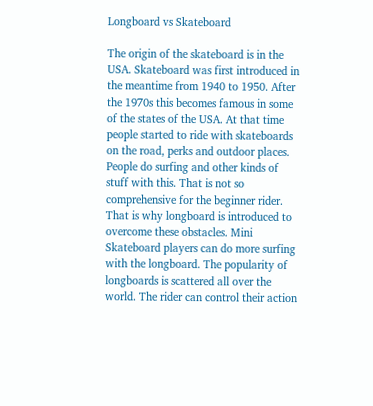Longboard vs Skateboard

The origin of the skateboard is in the USA. Skateboard was first introduced in the meantime from 1940 to 1950. After the 1970s this becomes famous in some of the states of the USA. At that time people started to ride with skateboards on the road, perks and outdoor places. People do surfing and other kinds of stuff with this. That is not so comprehensive for the beginner rider. That is why longboard is introduced to overcome these obstacles. Mini Skateboard players can do more surfing with the longboard. The popularity of longboards is scattered all over the world. The rider can control their action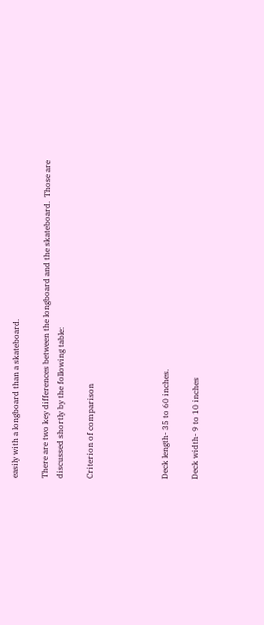easily with a longboard than a skateboard.

There are two key differences between the longboard and the skateboard.  Those are discussed shortly by the following table:

Criterion of comparison




Deck length- 35 to 60 inches.

Deck width- 9 to 10 inches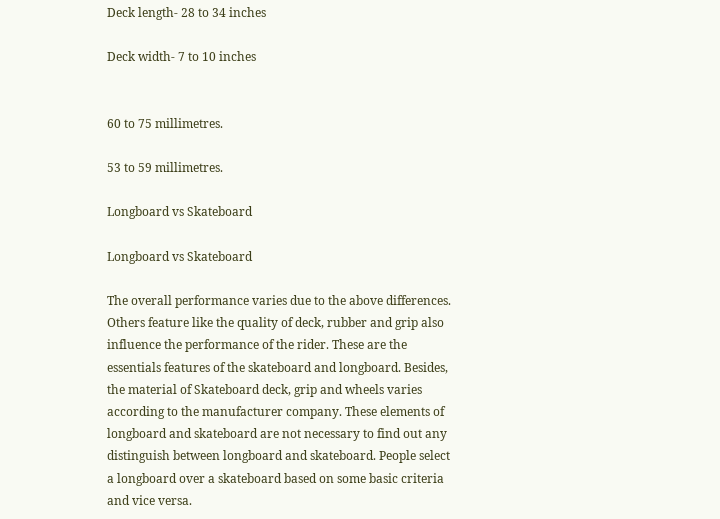Deck length- 28 to 34 inches

Deck width- 7 to 10 inches


60 to 75 millimetres.

53 to 59 millimetres.

Longboard vs Skateboard

Longboard vs Skateboard

The overall performance varies due to the above differences. Others feature like the quality of deck, rubber and grip also influence the performance of the rider. These are the essentials features of the skateboard and longboard. Besides, the material of Skateboard deck, grip and wheels varies according to the manufacturer company. These elements of longboard and skateboard are not necessary to find out any distinguish between longboard and skateboard. People select a longboard over a skateboard based on some basic criteria and vice versa.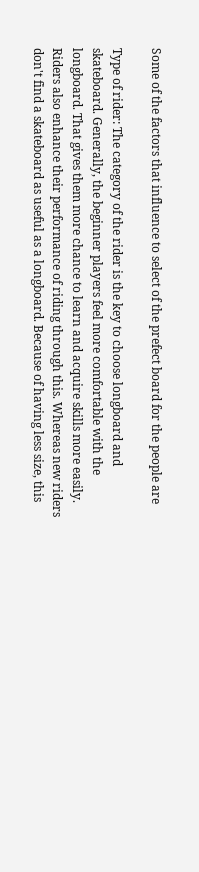Some of the factors that influence to select of the prefect board for the people are

Type of rider: The category of the rider is the key to choose longboard and skateboard. Generally, the beginner players feel more comfortable with the longboard. That gives them more chance to learn and acquire skills more easily. Riders also enhance their performance of riding through this. Whereas new riders don't find a skateboard as useful as a longboard. Because of having less size, this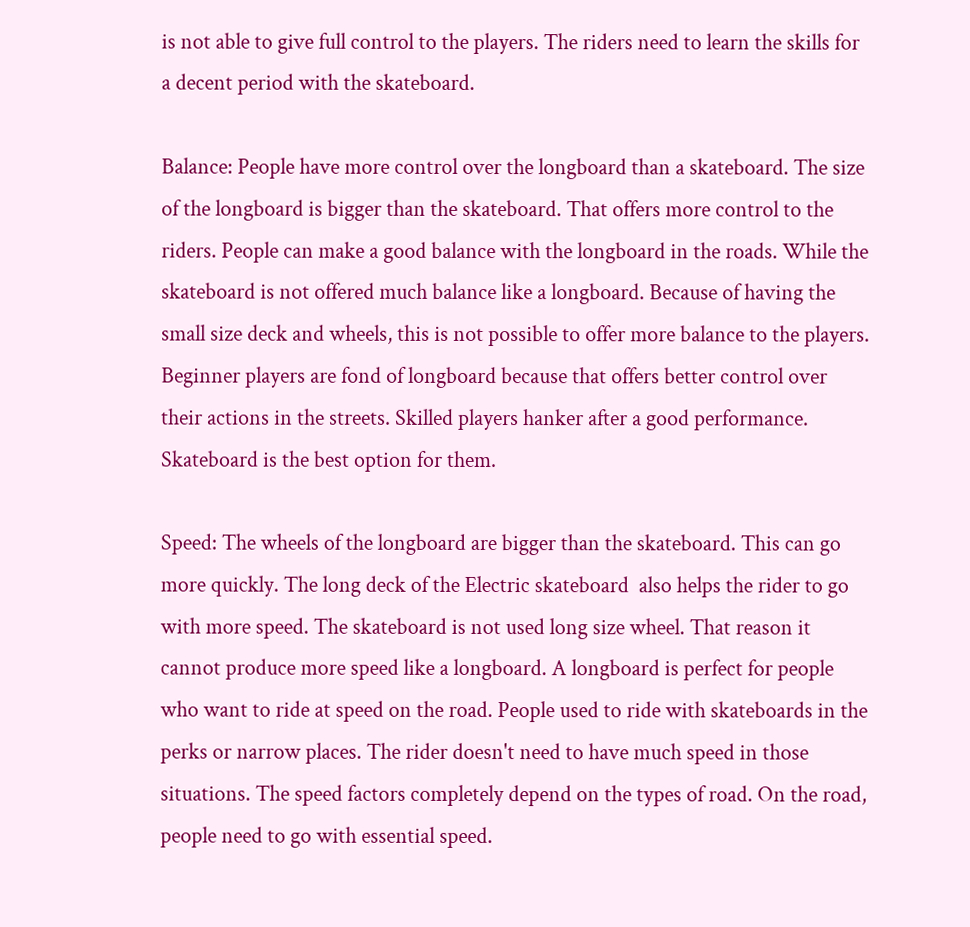is not able to give full control to the players. The riders need to learn the skills for a decent period with the skateboard.

Balance: People have more control over the longboard than a skateboard. The size of the longboard is bigger than the skateboard. That offers more control to the riders. People can make a good balance with the longboard in the roads. While the skateboard is not offered much balance like a longboard. Because of having the small size deck and wheels, this is not possible to offer more balance to the players. Beginner players are fond of longboard because that offers better control over their actions in the streets. Skilled players hanker after a good performance. Skateboard is the best option for them.

Speed: The wheels of the longboard are bigger than the skateboard. This can go more quickly. The long deck of the Electric skateboard  also helps the rider to go with more speed. The skateboard is not used long size wheel. That reason it cannot produce more speed like a longboard. A longboard is perfect for people who want to ride at speed on the road. People used to ride with skateboards in the perks or narrow places. The rider doesn't need to have much speed in those situations. The speed factors completely depend on the types of road. On the road, people need to go with essential speed.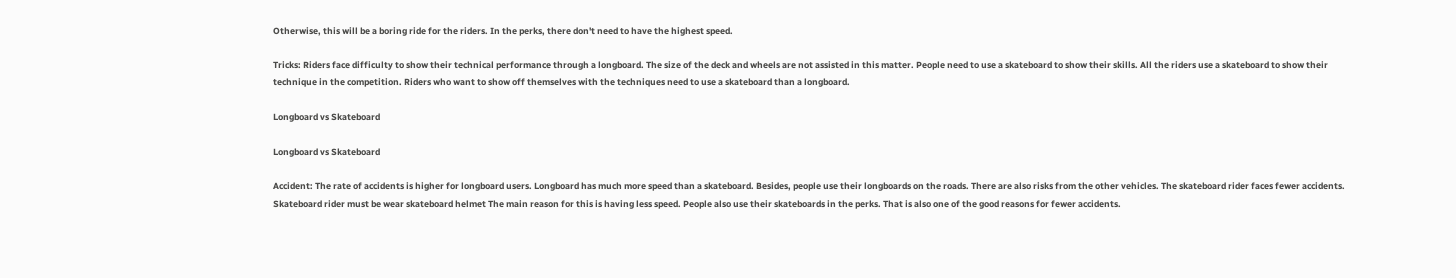Otherwise, this will be a boring ride for the riders. In the perks, there don't need to have the highest speed.

Tricks: Riders face difficulty to show their technical performance through a longboard. The size of the deck and wheels are not assisted in this matter. People need to use a skateboard to show their skills. All the riders use a skateboard to show their technique in the competition. Riders who want to show off themselves with the techniques need to use a skateboard than a longboard.

Longboard vs Skateboard

Longboard vs Skateboard

Accident: The rate of accidents is higher for longboard users. Longboard has much more speed than a skateboard. Besides, people use their longboards on the roads. There are also risks from the other vehicles. The skateboard rider faces fewer accidents. Skateboard rider must be wear skateboard helmet The main reason for this is having less speed. People also use their skateboards in the perks. That is also one of the good reasons for fewer accidents.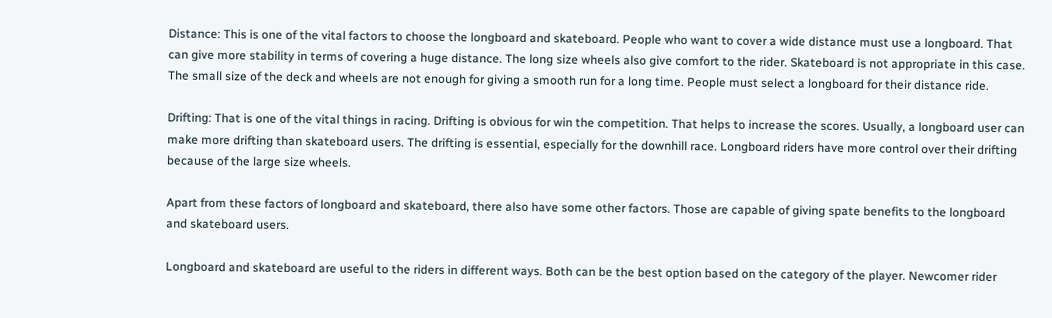Distance: This is one of the vital factors to choose the longboard and skateboard. People who want to cover a wide distance must use a longboard. That can give more stability in terms of covering a huge distance. The long size wheels also give comfort to the rider. Skateboard is not appropriate in this case. The small size of the deck and wheels are not enough for giving a smooth run for a long time. People must select a longboard for their distance ride.

Drifting: That is one of the vital things in racing. Drifting is obvious for win the competition. That helps to increase the scores. Usually, a longboard user can make more drifting than skateboard users. The drifting is essential, especially for the downhill race. Longboard riders have more control over their drifting because of the large size wheels.

Apart from these factors of longboard and skateboard, there also have some other factors. Those are capable of giving spate benefits to the longboard and skateboard users.

Longboard and skateboard are useful to the riders in different ways. Both can be the best option based on the category of the player. Newcomer rider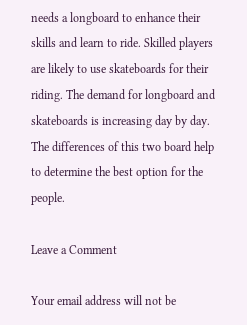needs a longboard to enhance their skills and learn to ride. Skilled players are likely to use skateboards for their riding. The demand for longboard and skateboards is increasing day by day. The differences of this two board help to determine the best option for the people.

Leave a Comment

Your email address will not be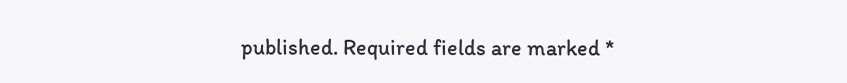published. Required fields are marked *